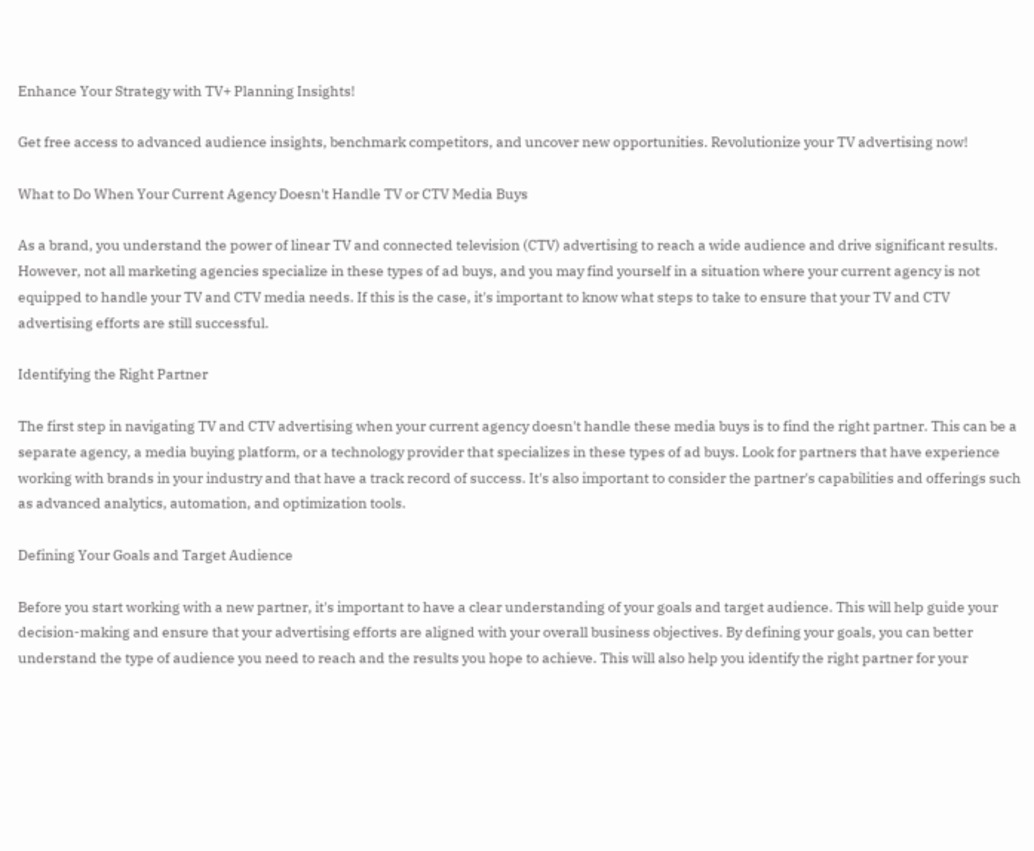Enhance Your Strategy with TV+ Planning Insights!

Get free access to advanced audience insights, benchmark competitors, and uncover new opportunities. Revolutionize your TV advertising now!

What to Do When Your Current Agency Doesn't Handle TV or CTV Media Buys

As a brand, you understand the power of linear TV and connected television (CTV) advertising to reach a wide audience and drive significant results. However, not all marketing agencies specialize in these types of ad buys, and you may find yourself in a situation where your current agency is not equipped to handle your TV and CTV media needs. If this is the case, it's important to know what steps to take to ensure that your TV and CTV advertising efforts are still successful.

Identifying the Right Partner

The first step in navigating TV and CTV advertising when your current agency doesn't handle these media buys is to find the right partner. This can be a separate agency, a media buying platform, or a technology provider that specializes in these types of ad buys. Look for partners that have experience working with brands in your industry and that have a track record of success. It's also important to consider the partner's capabilities and offerings such as advanced analytics, automation, and optimization tools.

Defining Your Goals and Target Audience

Before you start working with a new partner, it's important to have a clear understanding of your goals and target audience. This will help guide your decision-making and ensure that your advertising efforts are aligned with your overall business objectives. By defining your goals, you can better understand the type of audience you need to reach and the results you hope to achieve. This will also help you identify the right partner for your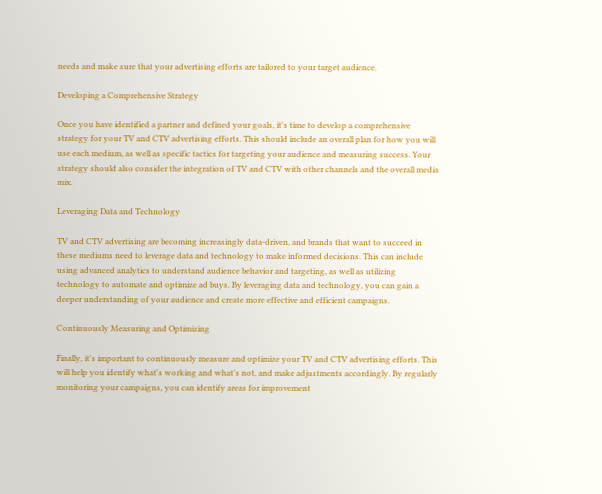needs and make sure that your advertising efforts are tailored to your target audience.

Developing a Comprehensive Strategy

Once you have identified a partner and defined your goals, it's time to develop a comprehensive strategy for your TV and CTV advertising efforts. This should include an overall plan for how you will use each medium, as well as specific tactics for targeting your audience and measuring success. Your strategy should also consider the integration of TV and CTV with other channels and the overall media mix.

Leveraging Data and Technology

TV and CTV advertising are becoming increasingly data-driven, and brands that want to succeed in these mediums need to leverage data and technology to make informed decisions. This can include using advanced analytics to understand audience behavior and targeting, as well as utilizing technology to automate and optimize ad buys. By leveraging data and technology, you can gain a deeper understanding of your audience and create more effective and efficient campaigns.

Continuously Measuring and Optimizing

Finally, it's important to continuously measure and optimize your TV and CTV advertising efforts. This will help you identify what's working and what's not, and make adjustments accordingly. By regularly monitoring your campaigns, you can identify areas for improvement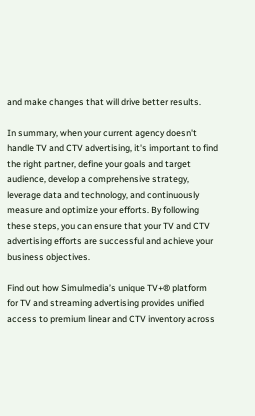and make changes that will drive better results.

In summary, when your current agency doesn't handle TV and CTV advertising, it's important to find the right partner, define your goals and target audience, develop a comprehensive strategy, leverage data and technology, and continuously measure and optimize your efforts. By following these steps, you can ensure that your TV and CTV advertising efforts are successful and achieve your business objectives.

Find out how Simulmedia’s unique TV+® platform for TV and streaming advertising provides unified access to premium linear and CTV inventory across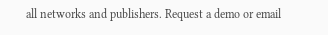all networks and publishers. Request a demo or email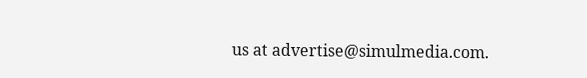us at advertise@simulmedia.com.